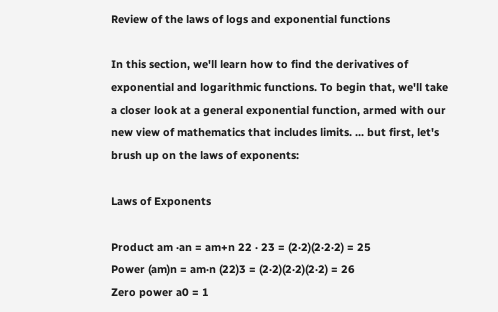Review of the laws of logs and exponential functions

In this section, we'll learn how to find the derivatives of exponential and logarithmic functions. To begin that, we'll take a closer look at a general exponential function, armed with our new view of mathematics that includes limits. ... but first, let's brush up on the laws of exponents:

Laws of Exponents

Product am ·an = am+n 22 · 23 = (2·2)(2·2·2) = 25
Power (am)n = am·n (22)3 = (2·2)(2·2)(2·2) = 26
Zero power a0 = 1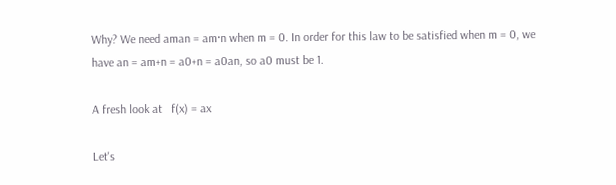Why? We need aman = am·n when m = 0. In order for this law to be satisfied when m = 0, we have an = am+n = a0+n = a0an, so a0 must be 1.

A fresh look at   f(x) = ax

Let's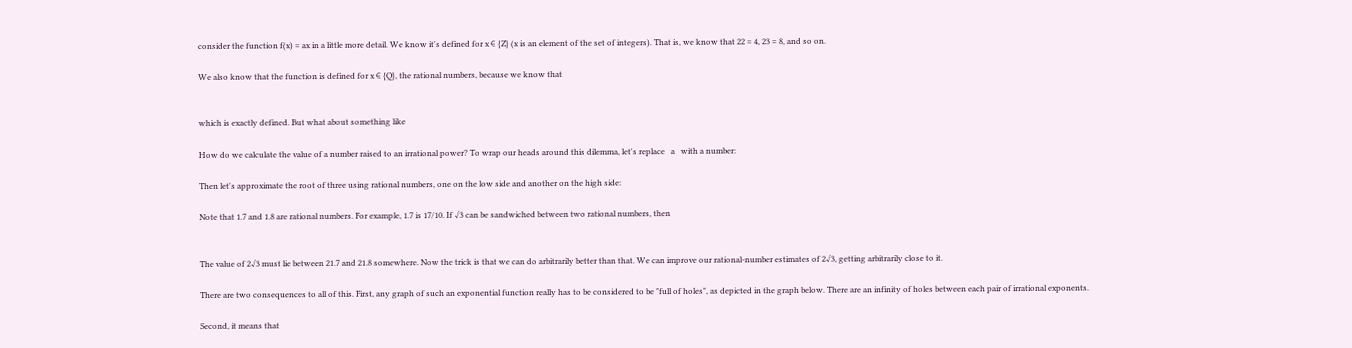consider the function f(x) = ax in a little more detail. We know it's defined for x ∈ {Z} (x is an element of the set of integers). That is, we know that 22 = 4, 23 = 8, and so on.

We also know that the function is defined for x ∈ {Q}, the rational numbers, because we know that


which is exactly defined. But what about something like

How do we calculate the value of a number raised to an irrational power? To wrap our heads around this dilemma, let's replace   a   with a number:

Then let's approximate the root of three using rational numbers, one on the low side and another on the high side:

Note that 1.7 and 1.8 are rational numbers. For example, 1.7 is 17/10. If √3 can be sandwiched between two rational numbers, then


The value of 2√3 must lie between 21.7 and 21.8 somewhere. Now the trick is that we can do arbitrarily better than that. We can improve our rational-number estimates of 2√3, getting arbitrarily close to it.

There are two consequences to all of this. First, any graph of such an exponential function really has to be considered to be "full of holes", as depicted in the graph below. There are an infinity of holes between each pair of irrational exponents.

Second, it means that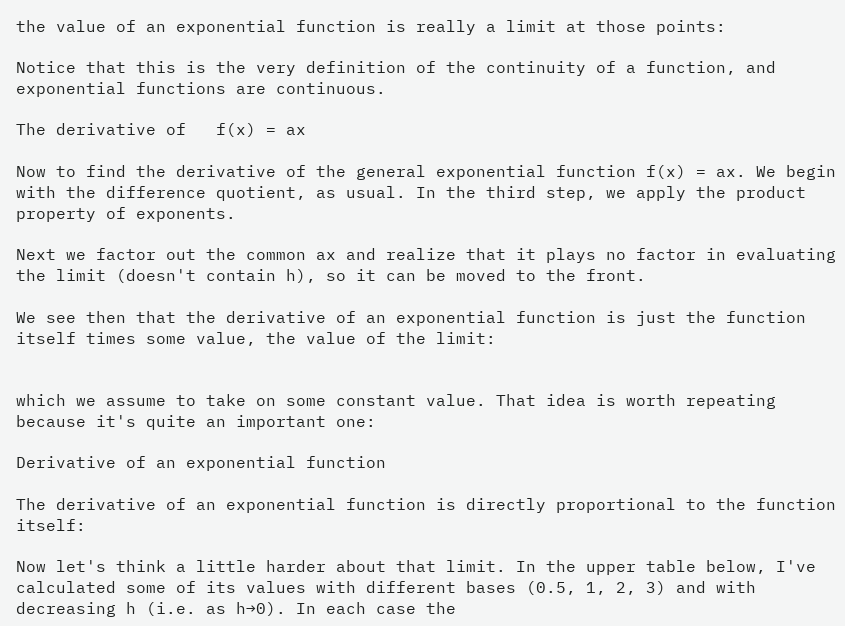the value of an exponential function is really a limit at those points:

Notice that this is the very definition of the continuity of a function, and exponential functions are continuous.

The derivative of   f(x) = ax

Now to find the derivative of the general exponential function f(x) = ax. We begin with the difference quotient, as usual. In the third step, we apply the product property of exponents.

Next we factor out the common ax and realize that it plays no factor in evaluating the limit (doesn't contain h), so it can be moved to the front.

We see then that the derivative of an exponential function is just the function itself times some value, the value of the limit:


which we assume to take on some constant value. That idea is worth repeating because it's quite an important one:

Derivative of an exponential function

The derivative of an exponential function is directly proportional to the function itself:

Now let's think a little harder about that limit. In the upper table below, I've calculated some of its values with different bases (0.5, 1, 2, 3) and with decreasing h (i.e. as h→0). In each case the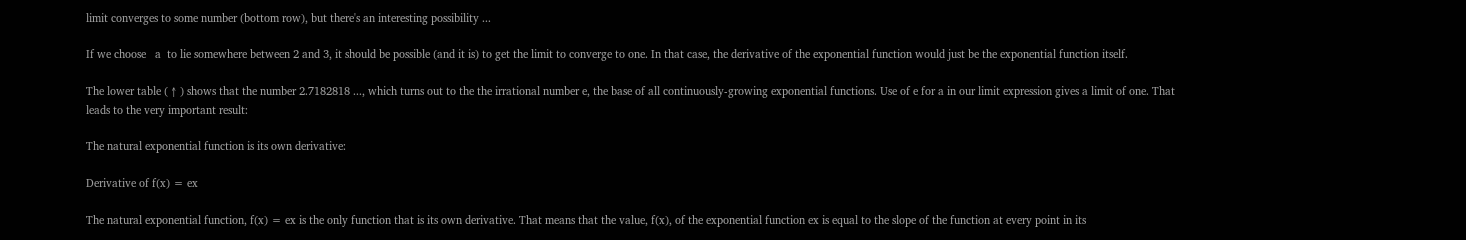limit converges to some number (bottom row), but there's an interesting possibility ...

If we choose   a  to lie somewhere between 2 and 3, it should be possible (and it is) to get the limit to converge to one. In that case, the derivative of the exponential function would just be the exponential function itself.

The lower table ( ↑ ) shows that the number 2.7182818 ..., which turns out to the the irrational number e, the base of all continuously-growing exponential functions. Use of e for a in our limit expression gives a limit of one. That leads to the very important result:

The natural exponential function is its own derivative:

Derivative of f(x) = ex

The natural exponential function, f(x) = ex is the only function that is its own derivative. That means that the value, f(x), of the exponential function ex is equal to the slope of the function at every point in its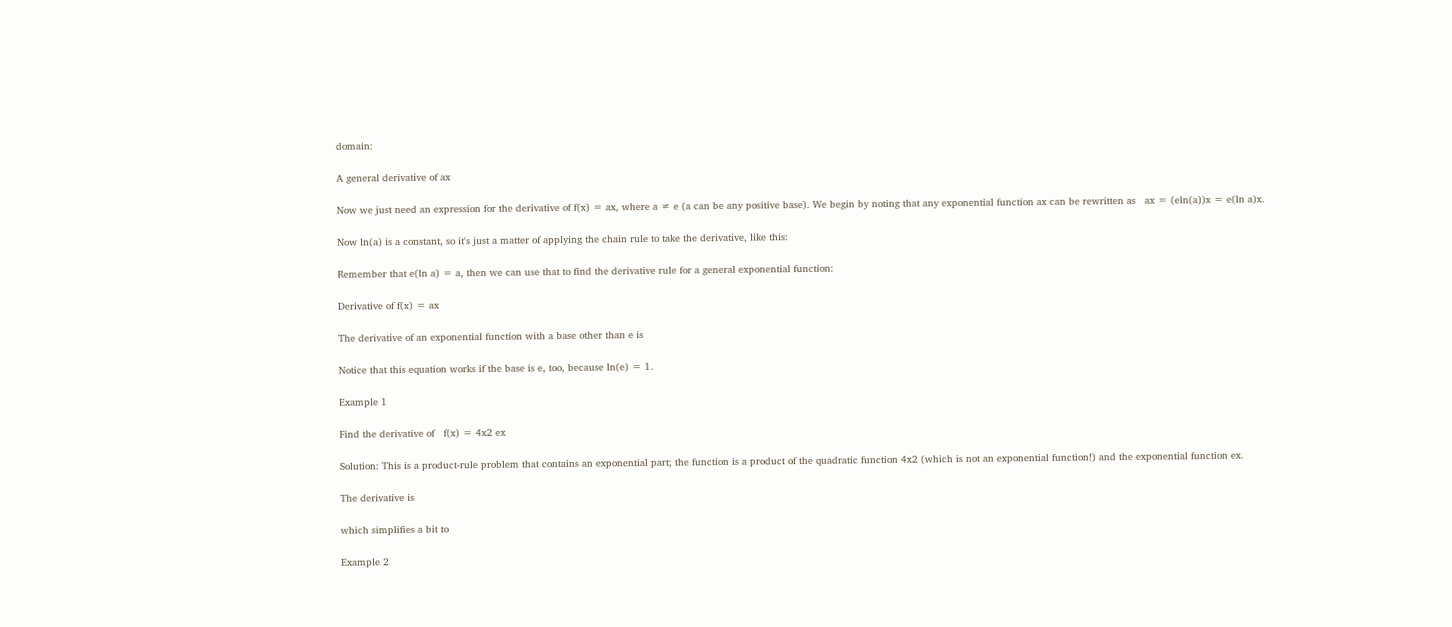domain:

A general derivative of ax

Now we just need an expression for the derivative of f(x) = ax, where a ≠ e (a can be any positive base). We begin by noting that any exponential function ax can be rewritten as   ax = (eln(a))x = e(ln a)x.

Now ln(a) is a constant, so it's just a matter of applying the chain rule to take the derivative, like this:

Remember that e(ln a) = a, then we can use that to find the derivative rule for a general exponential function:

Derivative of f(x) = ax

The derivative of an exponential function with a base other than e is

Notice that this equation works if the base is e, too, because ln(e) = 1.

Example 1

Find the derivative of   f(x) = 4x2 ex

Solution: This is a product-rule problem that contains an exponential part; the function is a product of the quadratic function 4x2 (which is not an exponential function!) and the exponential function ex.

The derivative is

which simplifies a bit to

Example 2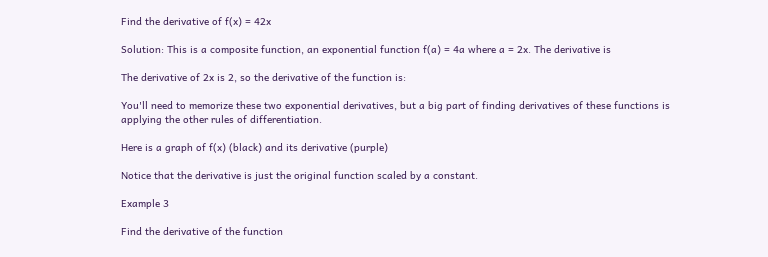Find the derivative of f(x) = 42x

Solution: This is a composite function, an exponential function f(a) = 4a where a = 2x. The derivative is

The derivative of 2x is 2, so the derivative of the function is:

You'll need to memorize these two exponential derivatives, but a big part of finding derivatives of these functions is applying the other rules of differentiation.

Here is a graph of f(x) (black) and its derivative (purple)

Notice that the derivative is just the original function scaled by a constant.

Example 3

Find the derivative of the function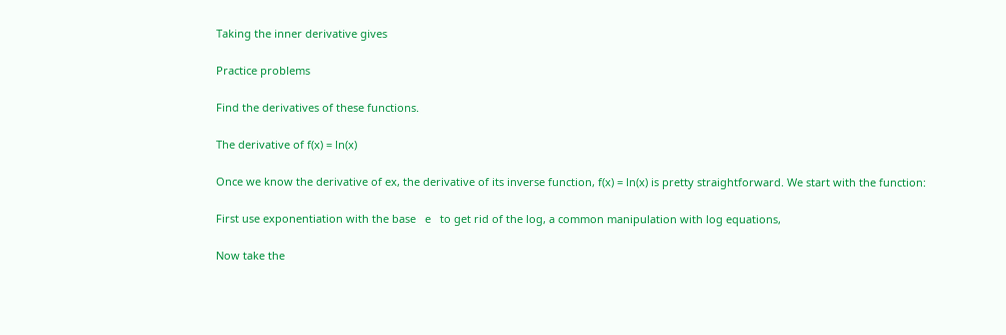Taking the inner derivative gives

Practice problems

Find the derivatives of these functions.

The derivative of f(x) = ln(x)

Once we know the derivative of ex, the derivative of its inverse function, f(x) = ln(x) is pretty straightforward. We start with the function:

First use exponentiation with the base   e   to get rid of the log, a common manipulation with log equations,

Now take the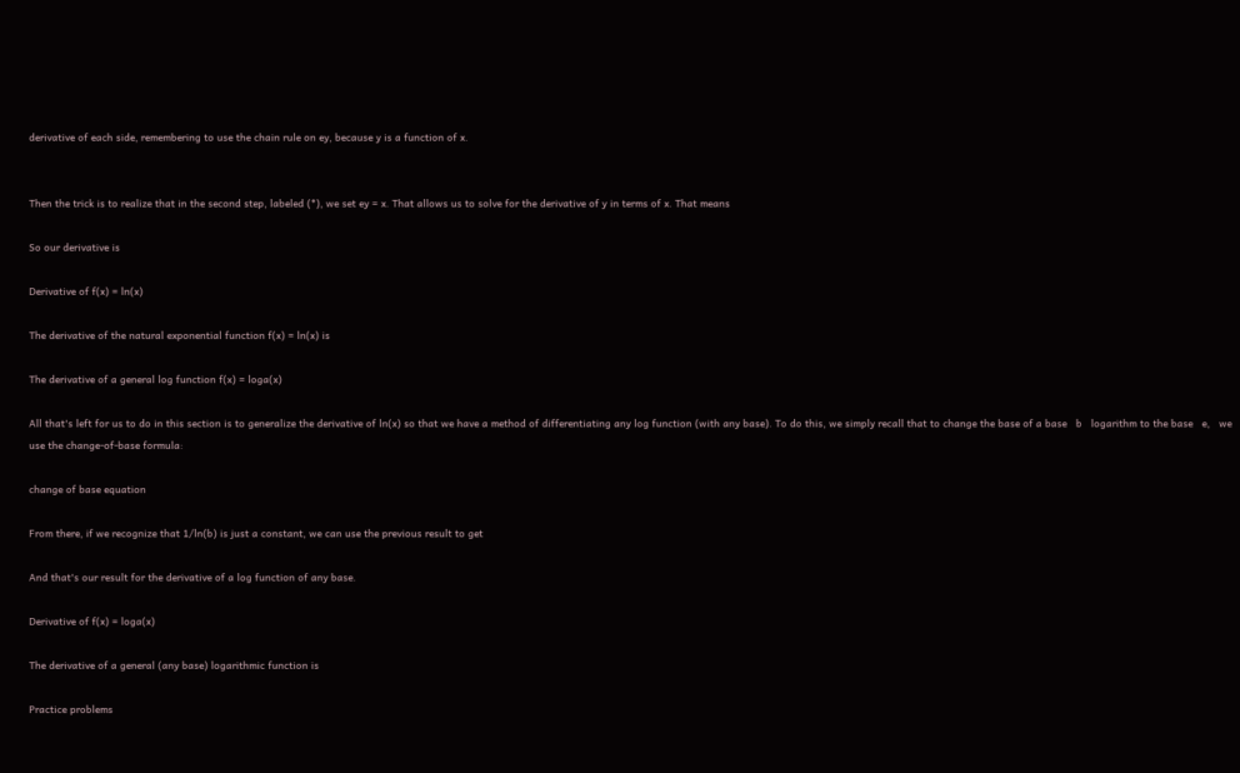derivative of each side, remembering to use the chain rule on ey, because y is a function of x.


Then the trick is to realize that in the second step, labeled (*), we set ey = x. That allows us to solve for the derivative of y in terms of x. That means

So our derivative is

Derivative of f(x) = ln(x)

The derivative of the natural exponential function f(x) = ln(x) is

The derivative of a general log function f(x) = loga(x)

All that's left for us to do in this section is to generalize the derivative of ln(x) so that we have a method of differentiating any log function (with any base). To do this, we simply recall that to change the base of a base   b   logarithm to the base   e,   we use the change-of-base formula:

change of base equation

From there, if we recognize that 1/ln(b) is just a constant, we can use the previous result to get

And that's our result for the derivative of a log function of any base.

Derivative of f(x) = loga(x)

The derivative of a general (any base) logarithmic function is

Practice problems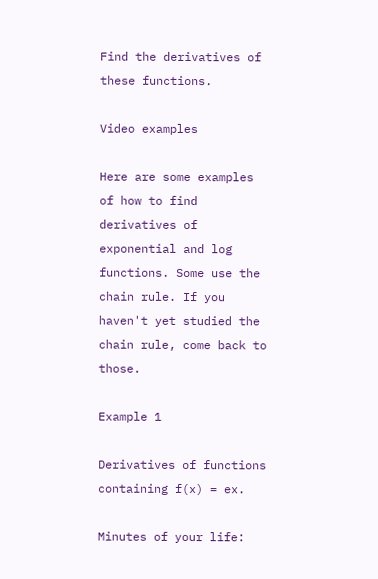Find the derivatives of these functions.

Video examples

Here are some examples of how to find derivatives of exponential and log functions. Some use the chain rule. If you haven't yet studied the chain rule, come back to those.

Example 1

Derivatives of functions containing f(x) = ex.

Minutes of your life: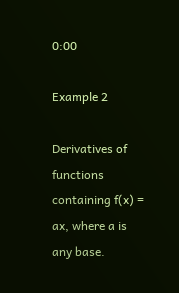0:00

Example 2

Derivatives of functions containing f(x) = ax, where a is any base.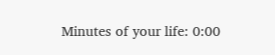Minutes of your life: 0:00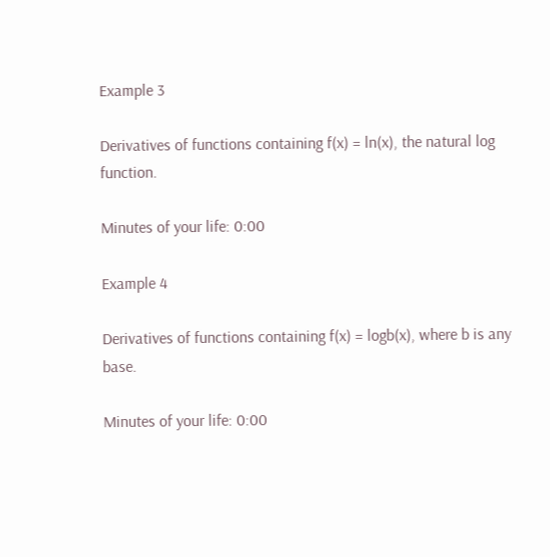Example 3

Derivatives of functions containing f(x) = ln(x), the natural log function.

Minutes of your life: 0:00

Example 4

Derivatives of functions containing f(x) = logb(x), where b is any base.

Minutes of your life: 0:00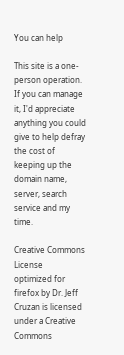You can help

This site is a one-person operation. If you can manage it, I'd appreciate anything you could give to help defray the cost of keeping up the domain name, server, search service and my time.

Creative Commons License   optimized for firefox by Dr. Jeff Cruzan is licensed under a Creative Commons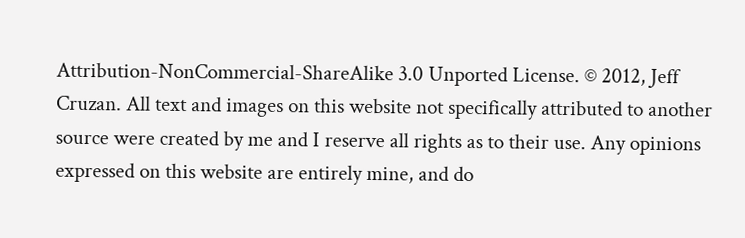Attribution-NonCommercial-ShareAlike 3.0 Unported License. © 2012, Jeff Cruzan. All text and images on this website not specifically attributed to another source were created by me and I reserve all rights as to their use. Any opinions expressed on this website are entirely mine, and do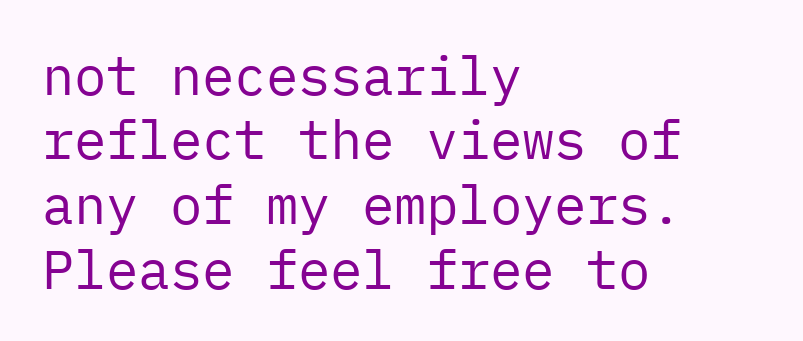not necessarily reflect the views of any of my employers. Please feel free to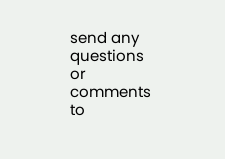send any questions or comments to